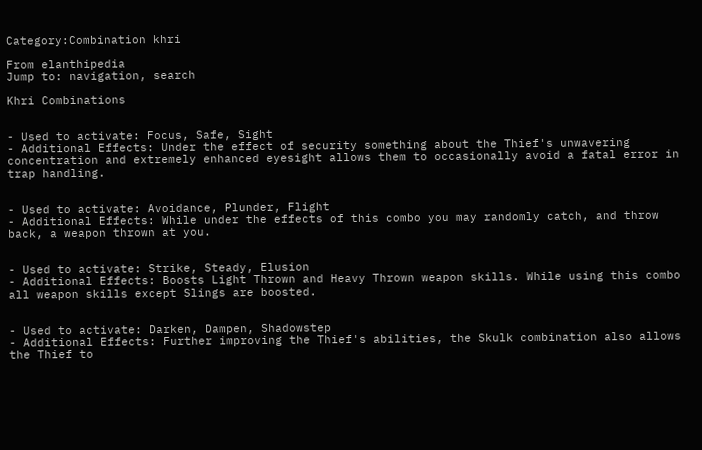Category:Combination khri

From elanthipedia
Jump to: navigation, search

Khri Combinations


- Used to activate: Focus, Safe, Sight
- Additional Effects: Under the effect of security something about the Thief's unwavering concentration and extremely enhanced eyesight allows them to occasionally avoid a fatal error in trap handling.


- Used to activate: Avoidance, Plunder, Flight
- Additional Effects: While under the effects of this combo you may randomly catch, and throw back, a weapon thrown at you.


- Used to activate: Strike, Steady, Elusion
- Additional Effects: Boosts Light Thrown and Heavy Thrown weapon skills. While using this combo all weapon skills except Slings are boosted.


- Used to activate: Darken, Dampen, Shadowstep
- Additional Effects: Further improving the Thief's abilities, the Skulk combination also allows the Thief to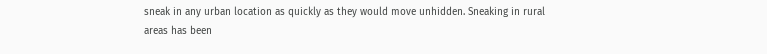sneak in any urban location as quickly as they would move unhidden. Sneaking in rural areas has been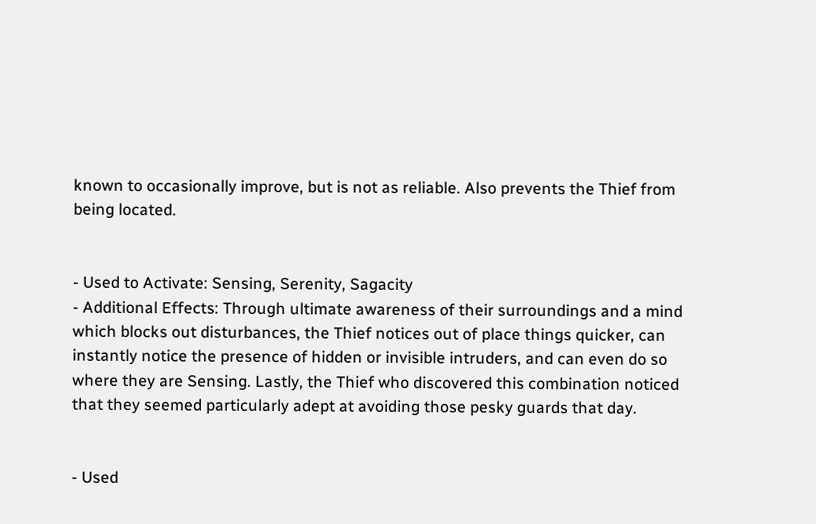known to occasionally improve, but is not as reliable. Also prevents the Thief from being located.


- Used to Activate: Sensing, Serenity, Sagacity
- Additional Effects: Through ultimate awareness of their surroundings and a mind which blocks out disturbances, the Thief notices out of place things quicker, can instantly notice the presence of hidden or invisible intruders, and can even do so where they are Sensing. Lastly, the Thief who discovered this combination noticed that they seemed particularly adept at avoiding those pesky guards that day.


- Used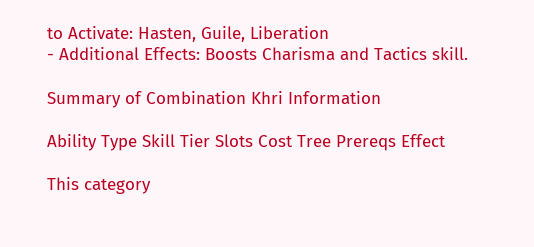to Activate: Hasten, Guile, Liberation
- Additional Effects: Boosts Charisma and Tactics skill.

Summary of Combination Khri Information

Ability Type Skill Tier Slots Cost Tree Prereqs Effect

This category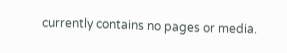currently contains no pages or media.